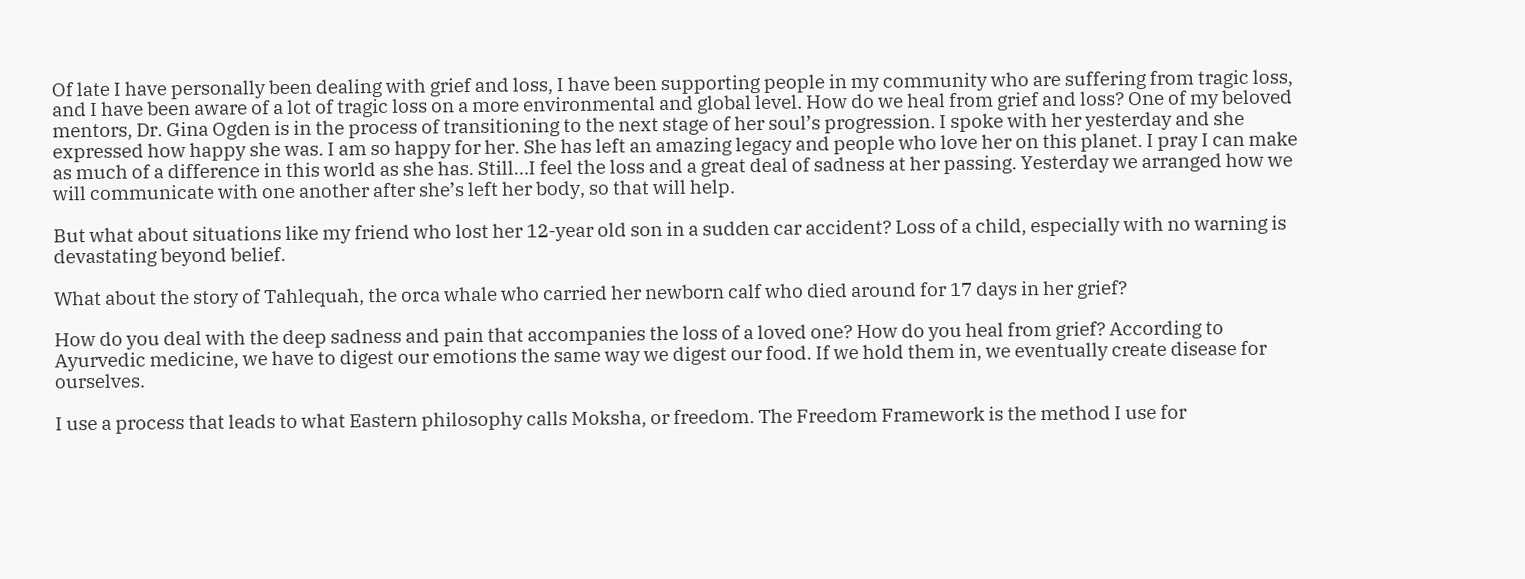Of late I have personally been dealing with grief and loss, I have been supporting people in my community who are suffering from tragic loss, and I have been aware of a lot of tragic loss on a more environmental and global level. How do we heal from grief and loss? One of my beloved mentors, Dr. Gina Ogden is in the process of transitioning to the next stage of her soul’s progression. I spoke with her yesterday and she expressed how happy she was. I am so happy for her. She has left an amazing legacy and people who love her on this planet. I pray I can make as much of a difference in this world as she has. Still…I feel the loss and a great deal of sadness at her passing. Yesterday we arranged how we will communicate with one another after she’s left her body, so that will help.

But what about situations like my friend who lost her 12-year old son in a sudden car accident? Loss of a child, especially with no warning is devastating beyond belief.

What about the story of Tahlequah, the orca whale who carried her newborn calf who died around for 17 days in her grief?

How do you deal with the deep sadness and pain that accompanies the loss of a loved one? How do you heal from grief? According to Ayurvedic medicine, we have to digest our emotions the same way we digest our food. If we hold them in, we eventually create disease for ourselves.

I use a process that leads to what Eastern philosophy calls Moksha, or freedom. The Freedom Framework is the method I use for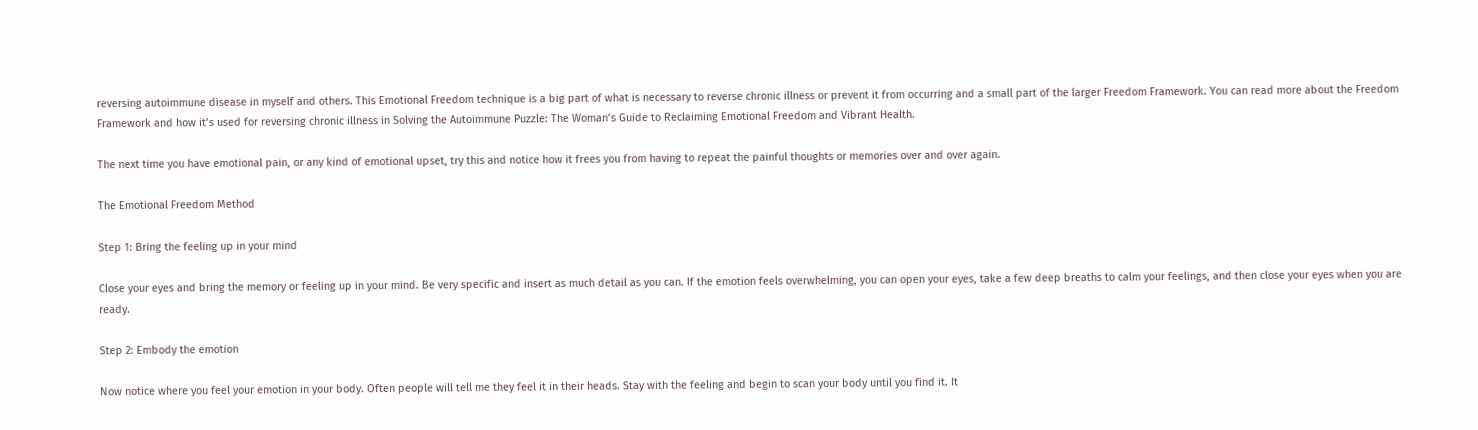reversing autoimmune disease in myself and others. This Emotional Freedom technique is a big part of what is necessary to reverse chronic illness or prevent it from occurring and a small part of the larger Freedom Framework. You can read more about the Freedom Framework and how it’s used for reversing chronic illness in Solving the Autoimmune Puzzle: The Woman’s Guide to Reclaiming Emotional Freedom and Vibrant Health.

The next time you have emotional pain, or any kind of emotional upset, try this and notice how it frees you from having to repeat the painful thoughts or memories over and over again.

The Emotional Freedom Method

Step 1: Bring the feeling up in your mind

Close your eyes and bring the memory or feeling up in your mind. Be very specific and insert as much detail as you can. If the emotion feels overwhelming, you can open your eyes, take a few deep breaths to calm your feelings, and then close your eyes when you are ready.

Step 2: Embody the emotion

Now notice where you feel your emotion in your body. Often people will tell me they feel it in their heads. Stay with the feeling and begin to scan your body until you find it. It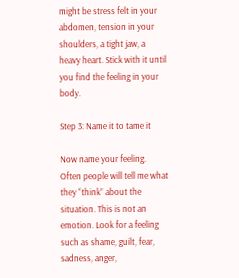might be stress felt in your abdomen, tension in your shoulders, a tight jaw, a heavy heart. Stick with it until you find the feeling in your body.

Step 3: Name it to tame it

Now name your feeling. Often people will tell me what they “think” about the situation. This is not an emotion. Look for a feeling such as shame, guilt, fear, sadness, anger,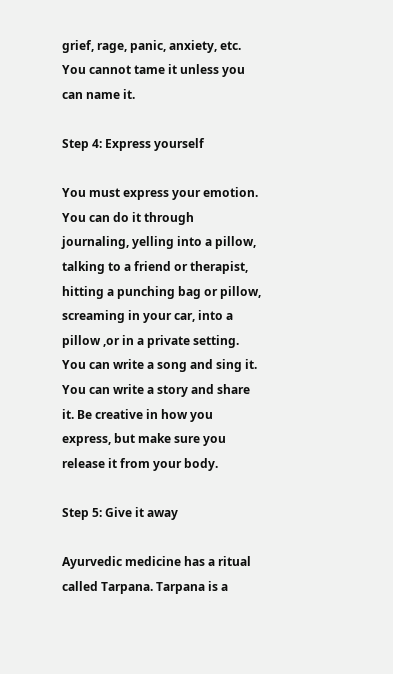grief, rage, panic, anxiety, etc. You cannot tame it unless you can name it.

Step 4: Express yourself

You must express your emotion. You can do it through journaling, yelling into a pillow, talking to a friend or therapist, hitting a punching bag or pillow, screaming in your car, into a pillow ,or in a private setting. You can write a song and sing it. You can write a story and share it. Be creative in how you express, but make sure you release it from your body.

Step 5: Give it away

Ayurvedic medicine has a ritual called Tarpana. Tarpana is a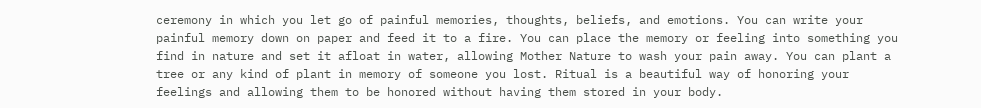ceremony in which you let go of painful memories, thoughts, beliefs, and emotions. You can write your painful memory down on paper and feed it to a fire. You can place the memory or feeling into something you find in nature and set it afloat in water, allowing Mother Nature to wash your pain away. You can plant a tree or any kind of plant in memory of someone you lost. Ritual is a beautiful way of honoring your feelings and allowing them to be honored without having them stored in your body.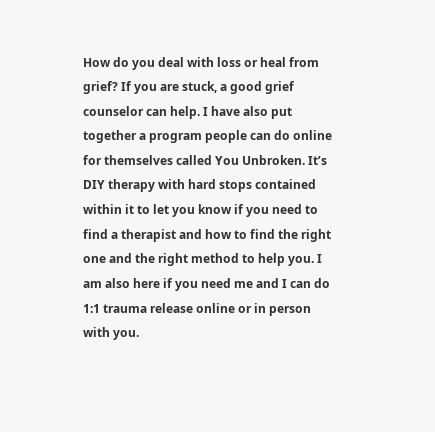How do you deal with loss or heal from grief? If you are stuck, a good grief counselor can help. I have also put together a program people can do online for themselves called You Unbroken. It’s DIY therapy with hard stops contained within it to let you know if you need to find a therapist and how to find the right one and the right method to help you. I am also here if you need me and I can do 1:1 trauma release online or in person with you.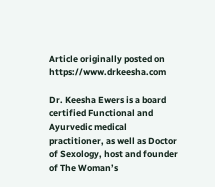Article originally posted on https://www.drkeesha.com

Dr. Keesha Ewers is a board certified Functional and Ayurvedic medical practitioner, as well as Doctor of Sexology, host and founder of The Woman’s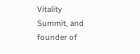Vitality Summit, and founder of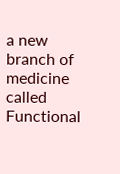a new branch of medicine called Functional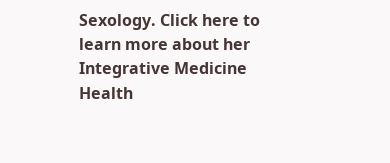Sexology. Click here to learn more about her Integrative Medicine Health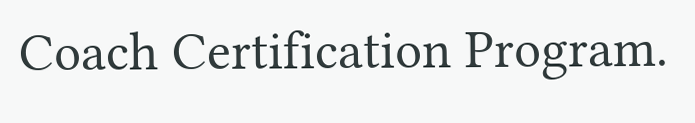Coach Certification Program.